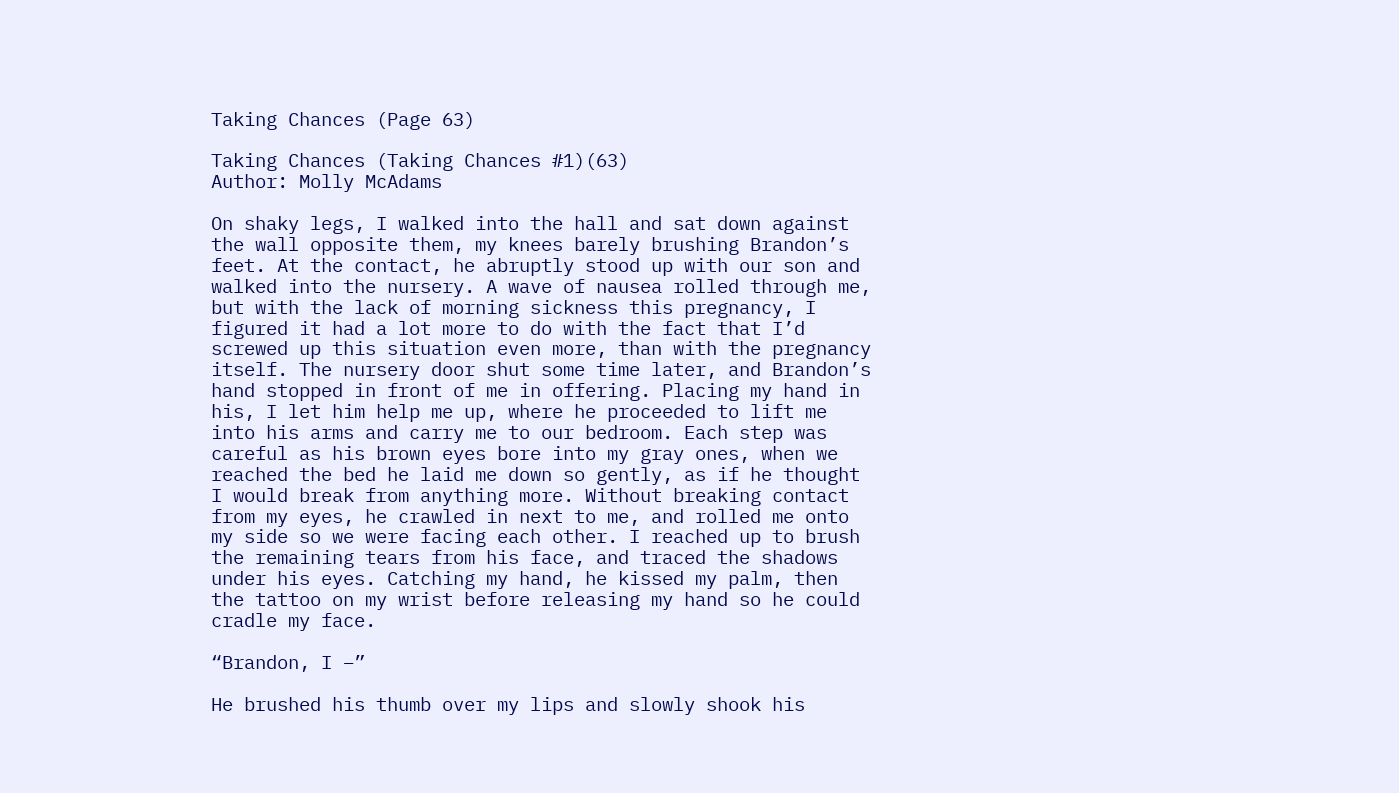Taking Chances (Page 63)

Taking Chances (Taking Chances #1)(63)
Author: Molly McAdams

On shaky legs, I walked into the hall and sat down against the wall opposite them, my knees barely brushing Brandon’s feet. At the contact, he abruptly stood up with our son and walked into the nursery. A wave of nausea rolled through me, but with the lack of morning sickness this pregnancy, I figured it had a lot more to do with the fact that I’d screwed up this situation even more, than with the pregnancy itself. The nursery door shut some time later, and Brandon’s hand stopped in front of me in offering. Placing my hand in his, I let him help me up, where he proceeded to lift me into his arms and carry me to our bedroom. Each step was careful as his brown eyes bore into my gray ones, when we reached the bed he laid me down so gently, as if he thought I would break from anything more. Without breaking contact from my eyes, he crawled in next to me, and rolled me onto my side so we were facing each other. I reached up to brush the remaining tears from his face, and traced the shadows under his eyes. Catching my hand, he kissed my palm, then the tattoo on my wrist before releasing my hand so he could cradle my face.

“Brandon, I –”

He brushed his thumb over my lips and slowly shook his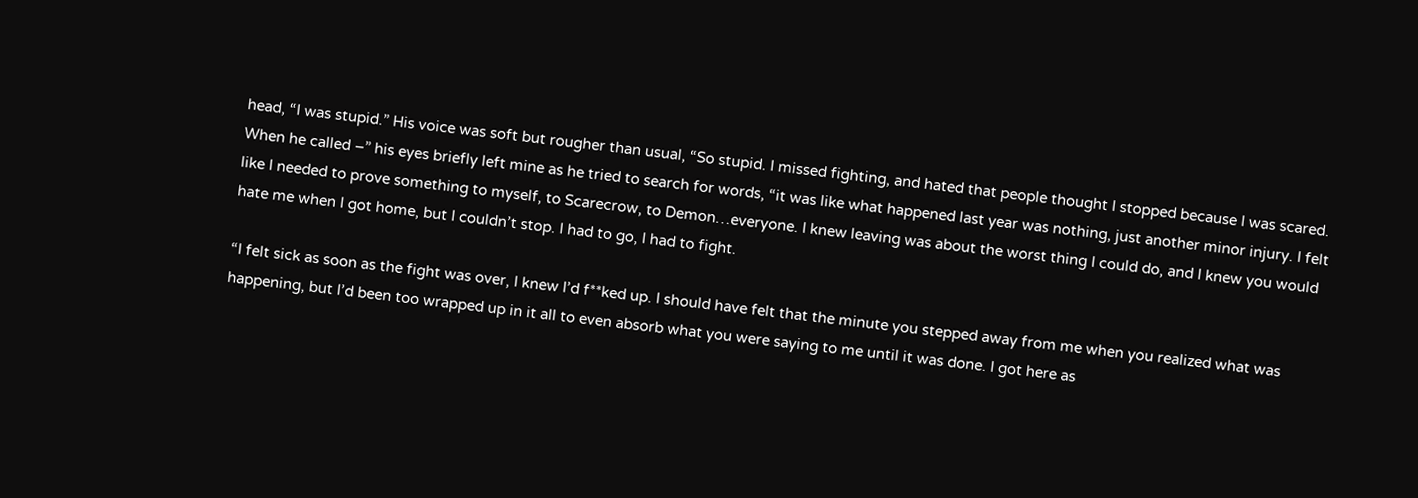head, “I was stupid.” His voice was soft but rougher than usual, “So stupid. I missed fighting, and hated that people thought I stopped because I was scared. When he called –” his eyes briefly left mine as he tried to search for words, “it was like what happened last year was nothing, just another minor injury. I felt like I needed to prove something to myself, to Scarecrow, to Demon…everyone. I knew leaving was about the worst thing I could do, and I knew you would hate me when I got home, but I couldn’t stop. I had to go, I had to fight.

“I felt sick as soon as the fight was over, I knew I’d f**ked up. I should have felt that the minute you stepped away from me when you realized what was happening, but I’d been too wrapped up in it all to even absorb what you were saying to me until it was done. I got here as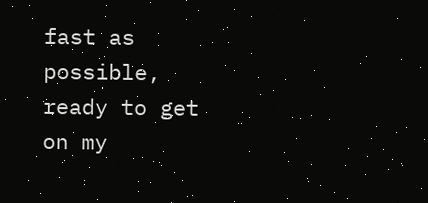fast as possible, ready to get on my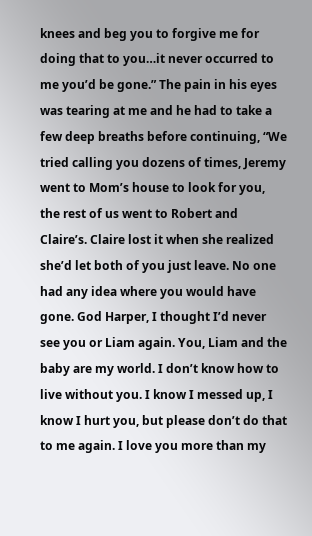knees and beg you to forgive me for doing that to you…it never occurred to me you’d be gone.” The pain in his eyes was tearing at me and he had to take a few deep breaths before continuing, “We tried calling you dozens of times, Jeremy went to Mom’s house to look for you, the rest of us went to Robert and Claire’s. Claire lost it when she realized she’d let both of you just leave. No one had any idea where you would have gone. God Harper, I thought I’d never see you or Liam again. You, Liam and the baby are my world. I don’t know how to live without you. I know I messed up, I know I hurt you, but please don’t do that to me again. I love you more than my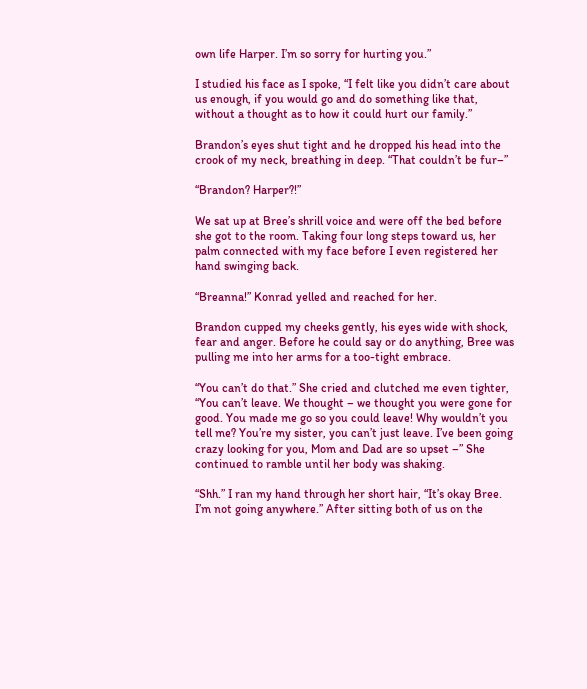own life Harper. I’m so sorry for hurting you.”

I studied his face as I spoke, “I felt like you didn’t care about us enough, if you would go and do something like that, without a thought as to how it could hurt our family.”

Brandon’s eyes shut tight and he dropped his head into the crook of my neck, breathing in deep. “That couldn’t be fur–”

“Brandon? Harper?!”

We sat up at Bree’s shrill voice and were off the bed before she got to the room. Taking four long steps toward us, her palm connected with my face before I even registered her hand swinging back.

“Breanna!” Konrad yelled and reached for her.

Brandon cupped my cheeks gently, his eyes wide with shock, fear and anger. Before he could say or do anything, Bree was pulling me into her arms for a too-tight embrace.

“You can’t do that.” She cried and clutched me even tighter, “You can’t leave. We thought – we thought you were gone for good. You made me go so you could leave! Why wouldn’t you tell me? You’re my sister, you can’t just leave. I’ve been going crazy looking for you, Mom and Dad are so upset –” She continued to ramble until her body was shaking.

“Shh.” I ran my hand through her short hair, “It’s okay Bree. I’m not going anywhere.” After sitting both of us on the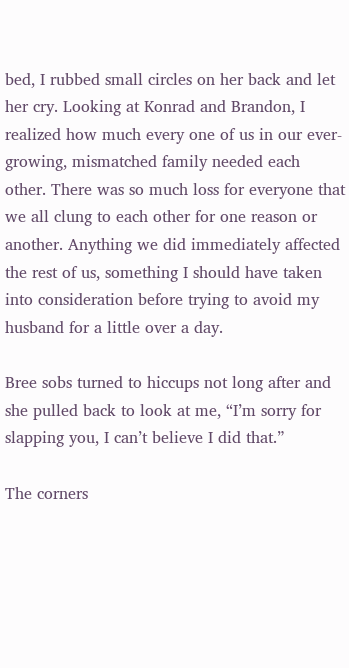bed, I rubbed small circles on her back and let her cry. Looking at Konrad and Brandon, I realized how much every one of us in our ever-growing, mismatched family needed each other. There was so much loss for everyone that we all clung to each other for one reason or another. Anything we did immediately affected the rest of us, something I should have taken into consideration before trying to avoid my husband for a little over a day.

Bree sobs turned to hiccups not long after and she pulled back to look at me, “I’m sorry for slapping you, I can’t believe I did that.”

The corners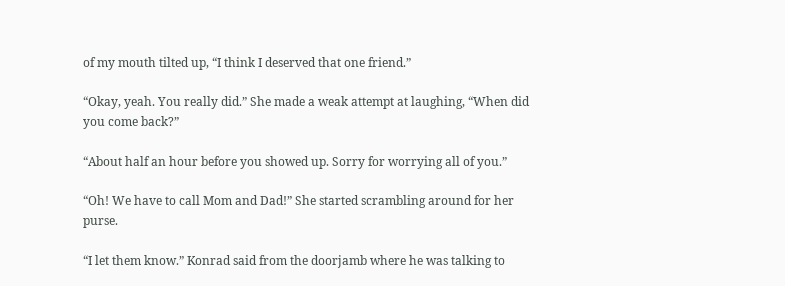of my mouth tilted up, “I think I deserved that one friend.”

“Okay, yeah. You really did.” She made a weak attempt at laughing, “When did you come back?”

“About half an hour before you showed up. Sorry for worrying all of you.”

“Oh! We have to call Mom and Dad!” She started scrambling around for her purse.

“I let them know.” Konrad said from the doorjamb where he was talking to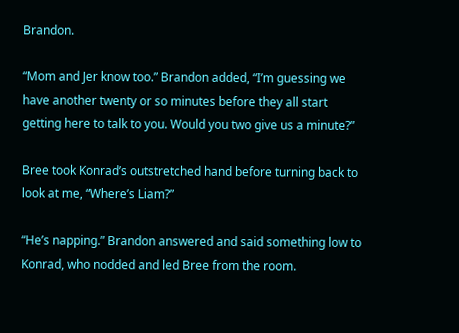Brandon.

“Mom and Jer know too.” Brandon added, “I’m guessing we have another twenty or so minutes before they all start getting here to talk to you. Would you two give us a minute?”

Bree took Konrad’s outstretched hand before turning back to look at me, “Where’s Liam?”

“He’s napping.” Brandon answered and said something low to Konrad, who nodded and led Bree from the room.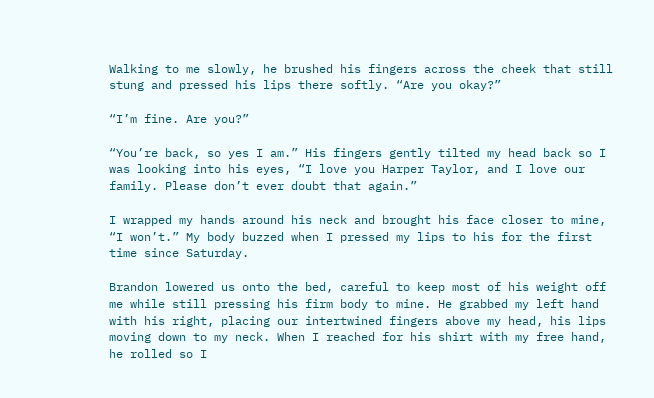Walking to me slowly, he brushed his fingers across the cheek that still stung and pressed his lips there softly. “Are you okay?”

“I’m fine. Are you?”

“You’re back, so yes I am.” His fingers gently tilted my head back so I was looking into his eyes, “I love you Harper Taylor, and I love our family. Please don’t ever doubt that again.”

I wrapped my hands around his neck and brought his face closer to mine, “I won’t.” My body buzzed when I pressed my lips to his for the first time since Saturday.

Brandon lowered us onto the bed, careful to keep most of his weight off me while still pressing his firm body to mine. He grabbed my left hand with his right, placing our intertwined fingers above my head, his lips moving down to my neck. When I reached for his shirt with my free hand, he rolled so I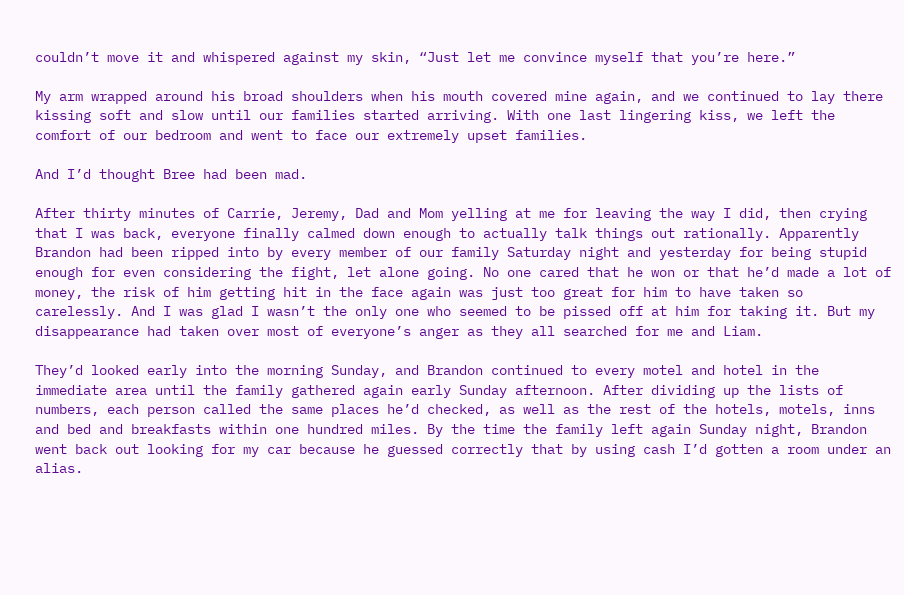couldn’t move it and whispered against my skin, “Just let me convince myself that you’re here.”

My arm wrapped around his broad shoulders when his mouth covered mine again, and we continued to lay there kissing soft and slow until our families started arriving. With one last lingering kiss, we left the comfort of our bedroom and went to face our extremely upset families.

And I’d thought Bree had been mad.

After thirty minutes of Carrie, Jeremy, Dad and Mom yelling at me for leaving the way I did, then crying that I was back, everyone finally calmed down enough to actually talk things out rationally. Apparently Brandon had been ripped into by every member of our family Saturday night and yesterday for being stupid enough for even considering the fight, let alone going. No one cared that he won or that he’d made a lot of money, the risk of him getting hit in the face again was just too great for him to have taken so carelessly. And I was glad I wasn’t the only one who seemed to be pissed off at him for taking it. But my disappearance had taken over most of everyone’s anger as they all searched for me and Liam.

They’d looked early into the morning Sunday, and Brandon continued to every motel and hotel in the immediate area until the family gathered again early Sunday afternoon. After dividing up the lists of numbers, each person called the same places he’d checked, as well as the rest of the hotels, motels, inns and bed and breakfasts within one hundred miles. By the time the family left again Sunday night, Brandon went back out looking for my car because he guessed correctly that by using cash I’d gotten a room under an alias.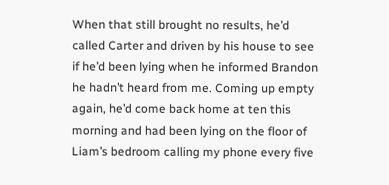When that still brought no results, he’d called Carter and driven by his house to see if he’d been lying when he informed Brandon he hadn’t heard from me. Coming up empty again, he’d come back home at ten this morning and had been lying on the floor of Liam’s bedroom calling my phone every five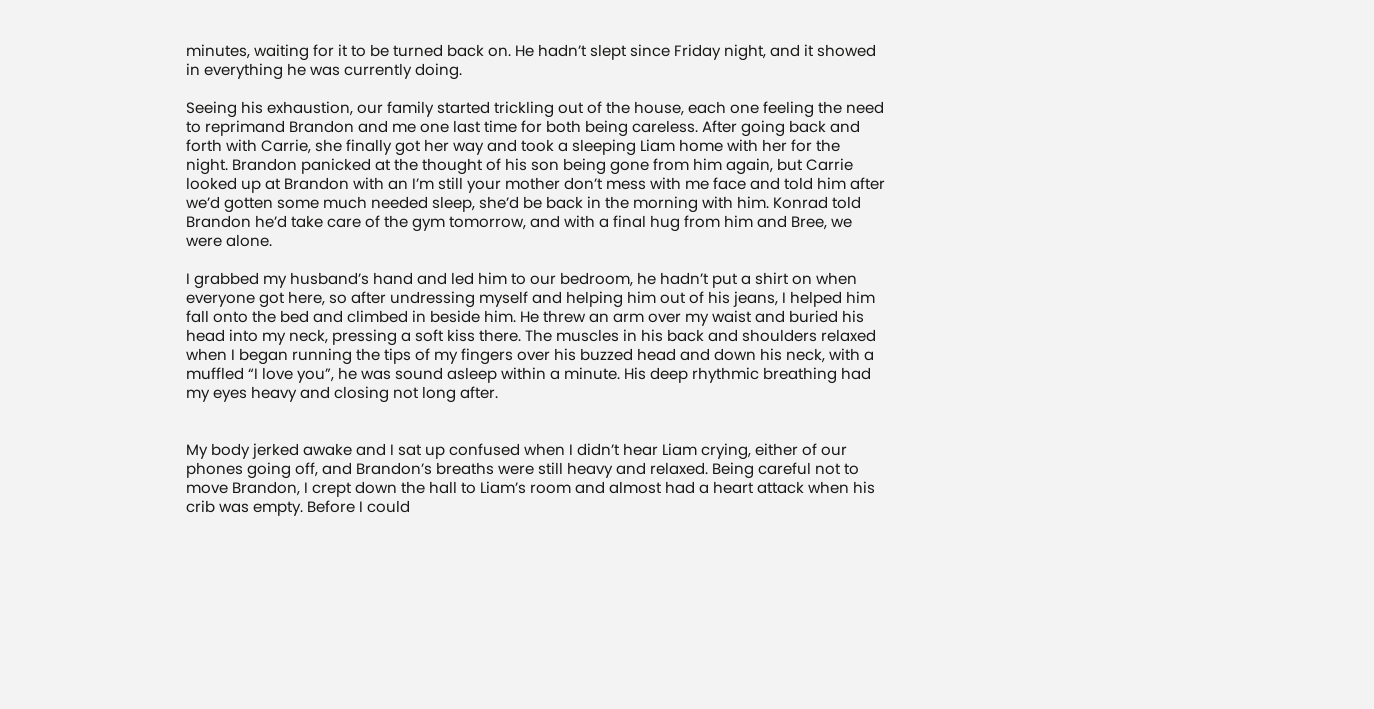minutes, waiting for it to be turned back on. He hadn’t slept since Friday night, and it showed in everything he was currently doing.

Seeing his exhaustion, our family started trickling out of the house, each one feeling the need to reprimand Brandon and me one last time for both being careless. After going back and forth with Carrie, she finally got her way and took a sleeping Liam home with her for the night. Brandon panicked at the thought of his son being gone from him again, but Carrie looked up at Brandon with an I’m still your mother don’t mess with me face and told him after we’d gotten some much needed sleep, she’d be back in the morning with him. Konrad told Brandon he’d take care of the gym tomorrow, and with a final hug from him and Bree, we were alone.

I grabbed my husband’s hand and led him to our bedroom, he hadn’t put a shirt on when everyone got here, so after undressing myself and helping him out of his jeans, I helped him fall onto the bed and climbed in beside him. He threw an arm over my waist and buried his head into my neck, pressing a soft kiss there. The muscles in his back and shoulders relaxed when I began running the tips of my fingers over his buzzed head and down his neck, with a muffled “I love you”, he was sound asleep within a minute. His deep rhythmic breathing had my eyes heavy and closing not long after.


My body jerked awake and I sat up confused when I didn’t hear Liam crying, either of our phones going off, and Brandon’s breaths were still heavy and relaxed. Being careful not to move Brandon, I crept down the hall to Liam’s room and almost had a heart attack when his crib was empty. Before I could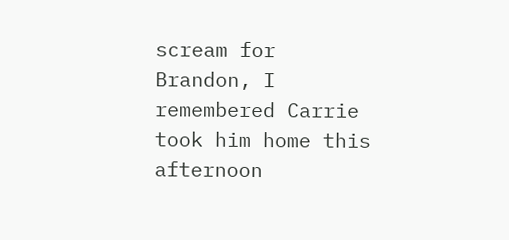scream for Brandon, I remembered Carrie took him home this afternoon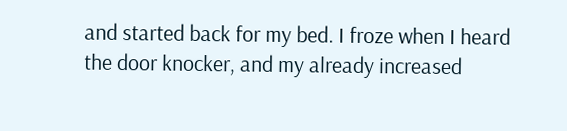and started back for my bed. I froze when I heard the door knocker, and my already increased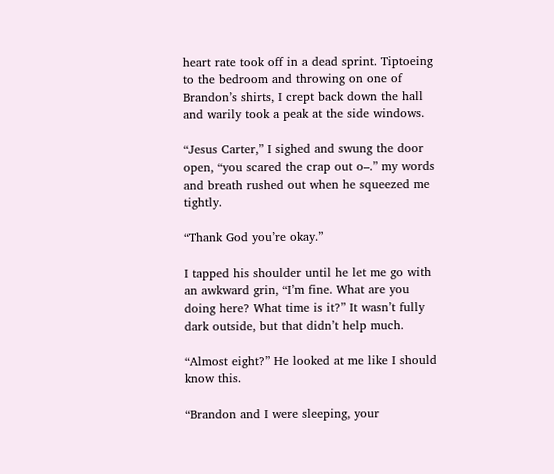heart rate took off in a dead sprint. Tiptoeing to the bedroom and throwing on one of Brandon’s shirts, I crept back down the hall and warily took a peak at the side windows.

“Jesus Carter,” I sighed and swung the door open, “you scared the crap out o–.” my words and breath rushed out when he squeezed me tightly.

“Thank God you’re okay.”

I tapped his shoulder until he let me go with an awkward grin, “I’m fine. What are you doing here? What time is it?” It wasn’t fully dark outside, but that didn’t help much.

“Almost eight?” He looked at me like I should know this.

“Brandon and I were sleeping, your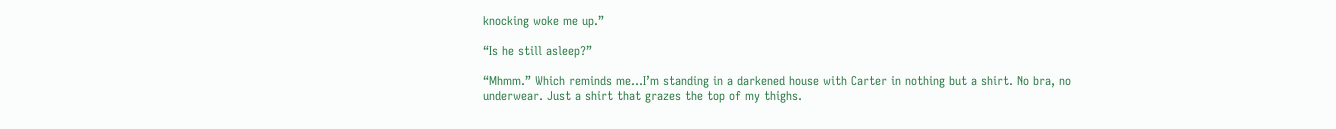knocking woke me up.”

“Is he still asleep?”

“Mhmm.” Which reminds me…I’m standing in a darkened house with Carter in nothing but a shirt. No bra, no underwear. Just a shirt that grazes the top of my thighs.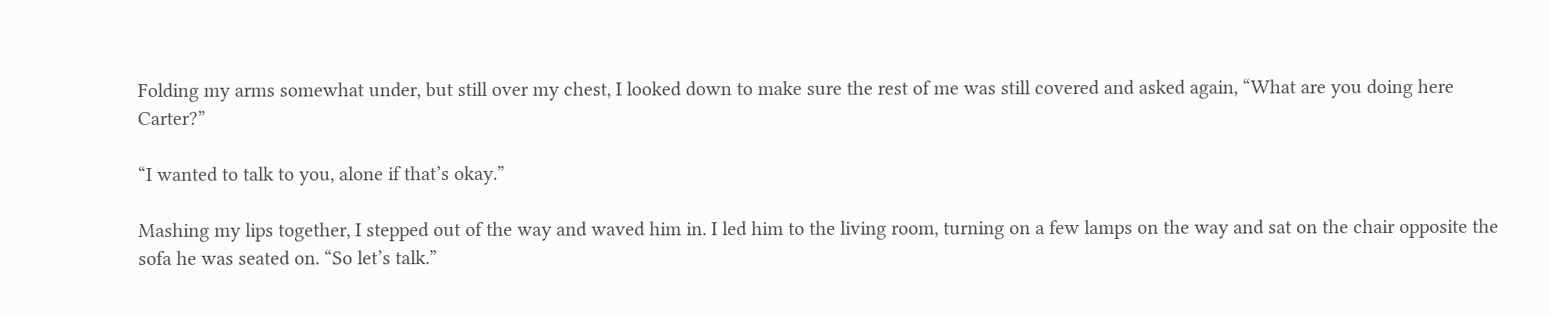Folding my arms somewhat under, but still over my chest, I looked down to make sure the rest of me was still covered and asked again, “What are you doing here Carter?”

“I wanted to talk to you, alone if that’s okay.”

Mashing my lips together, I stepped out of the way and waved him in. I led him to the living room, turning on a few lamps on the way and sat on the chair opposite the sofa he was seated on. “So let’s talk.”